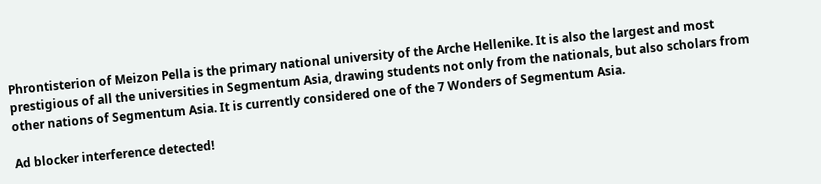Phrontisterion of Meizon Pella is the primary national university of the Arche Hellenike. It is also the largest and most prestigious of all the universities in Segmentum Asia, drawing students not only from the nationals, but also scholars from other nations of Segmentum Asia. It is currently considered one of the 7 Wonders of Segmentum Asia.

Ad blocker interference detected!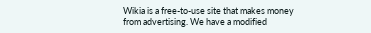Wikia is a free-to-use site that makes money from advertising. We have a modified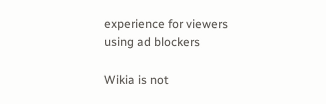experience for viewers using ad blockers

Wikia is not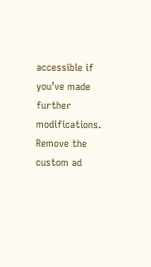accessible if you’ve made further modifications. Remove the custom ad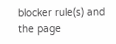blocker rule(s) and the page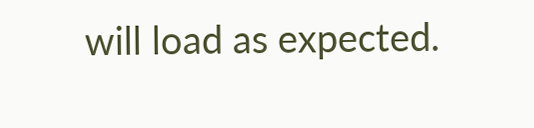will load as expected.